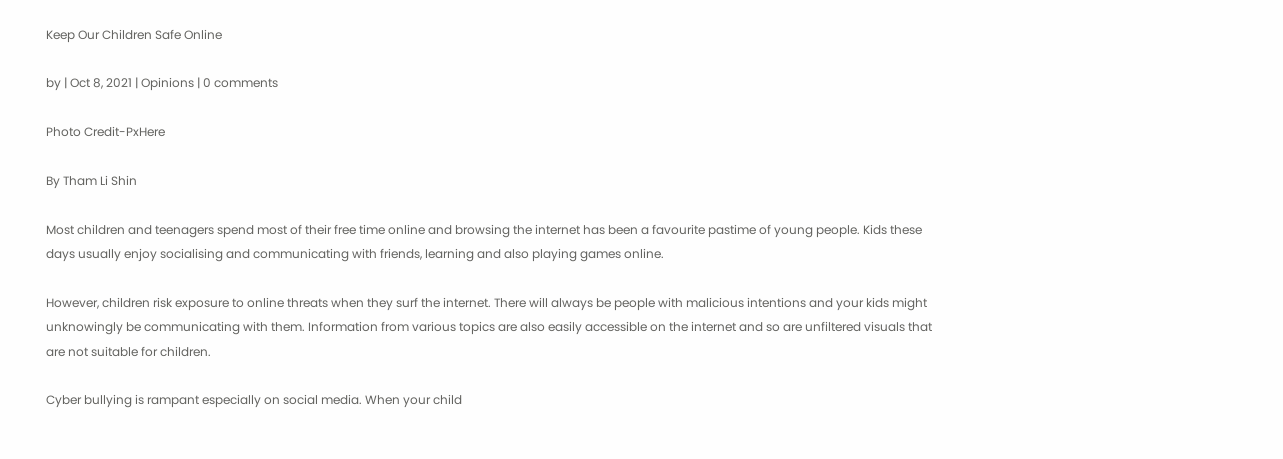Keep Our Children Safe Online

by | Oct 8, 2021 | Opinions | 0 comments

Photo Credit-PxHere

By Tham Li Shin

Most children and teenagers spend most of their free time online and browsing the internet has been a favourite pastime of young people. Kids these days usually enjoy socialising and communicating with friends, learning and also playing games online.

However, children risk exposure to online threats when they surf the internet. There will always be people with malicious intentions and your kids might unknowingly be communicating with them. Information from various topics are also easily accessible on the internet and so are unfiltered visuals that are not suitable for children.

Cyber bullying is rampant especially on social media. When your child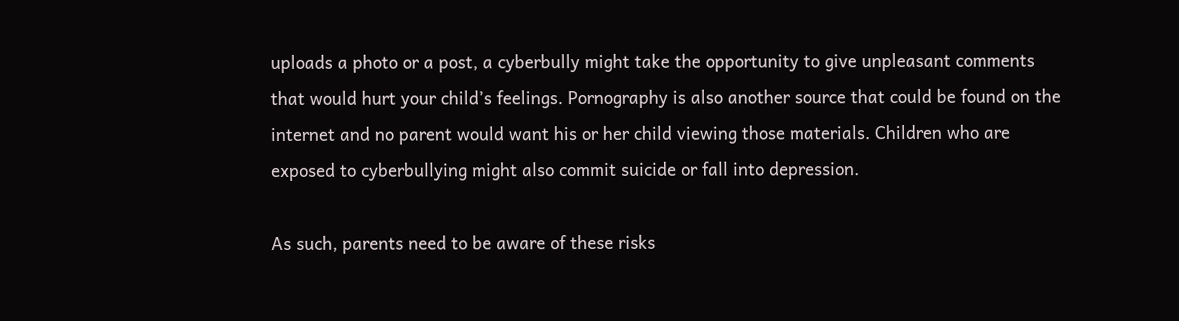uploads a photo or a post, a cyberbully might take the opportunity to give unpleasant comments that would hurt your child’s feelings. Pornography is also another source that could be found on the internet and no parent would want his or her child viewing those materials. Children who are exposed to cyberbullying might also commit suicide or fall into depression.

As such, parents need to be aware of these risks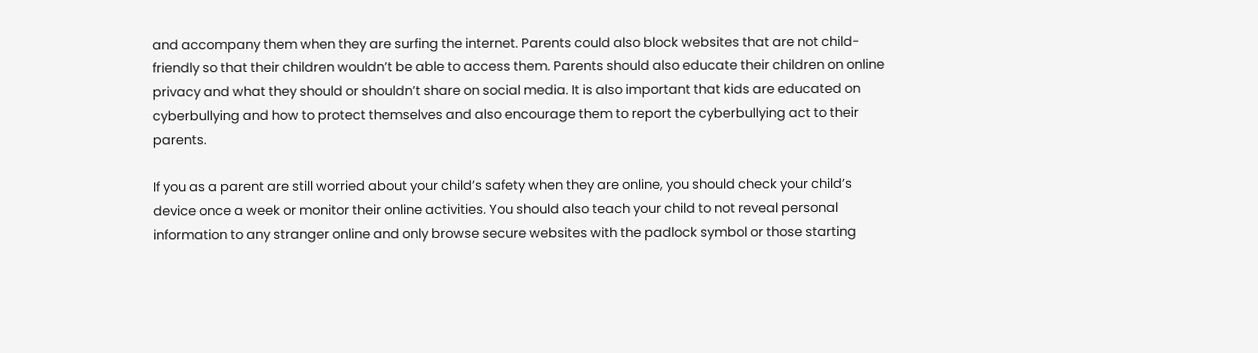and accompany them when they are surfing the internet. Parents could also block websites that are not child-friendly so that their children wouldn’t be able to access them. Parents should also educate their children on online privacy and what they should or shouldn’t share on social media. It is also important that kids are educated on cyberbullying and how to protect themselves and also encourage them to report the cyberbullying act to their parents.

If you as a parent are still worried about your child’s safety when they are online, you should check your child’s device once a week or monitor their online activities. You should also teach your child to not reveal personal information to any stranger online and only browse secure websites with the padlock symbol or those starting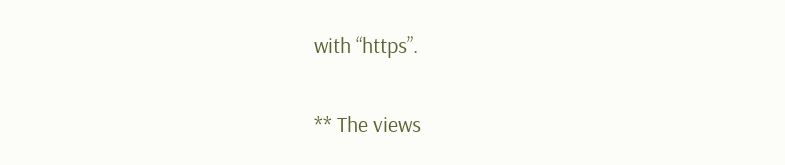with “https”.

** The views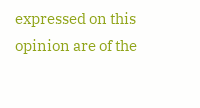expressed on this opinion are of the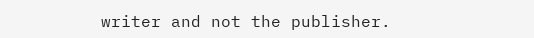writer and not the publisher.